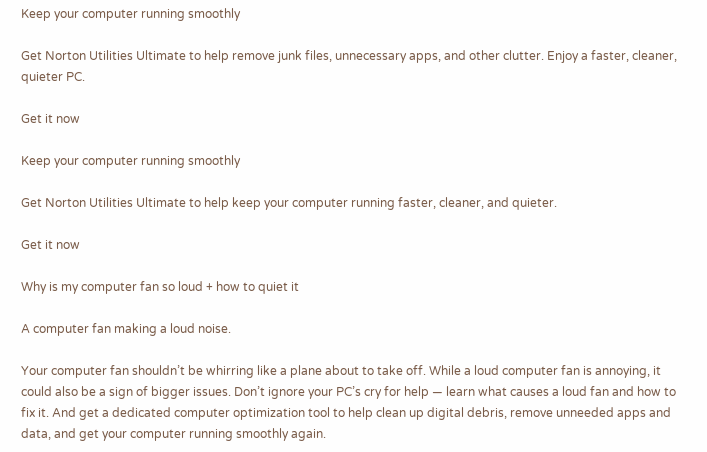Keep your computer running smoothly

Get Norton Utilities Ultimate to help remove junk files, unnecessary apps, and other clutter. Enjoy a faster, cleaner, quieter PC.

Get it now

Keep your computer running smoothly

Get Norton Utilities Ultimate to help keep your computer running faster, cleaner, and quieter.

Get it now

Why is my computer fan so loud + how to quiet it

A computer fan making a loud noise.

Your computer fan shouldn’t be whirring like a plane about to take off. While a loud computer fan is annoying, it could also be a sign of bigger issues. Don’t ignore your PC’s cry for help — learn what causes a loud fan and how to fix it. And get a dedicated computer optimization tool to help clean up digital debris, remove unneeded apps and data, and get your computer running smoothly again.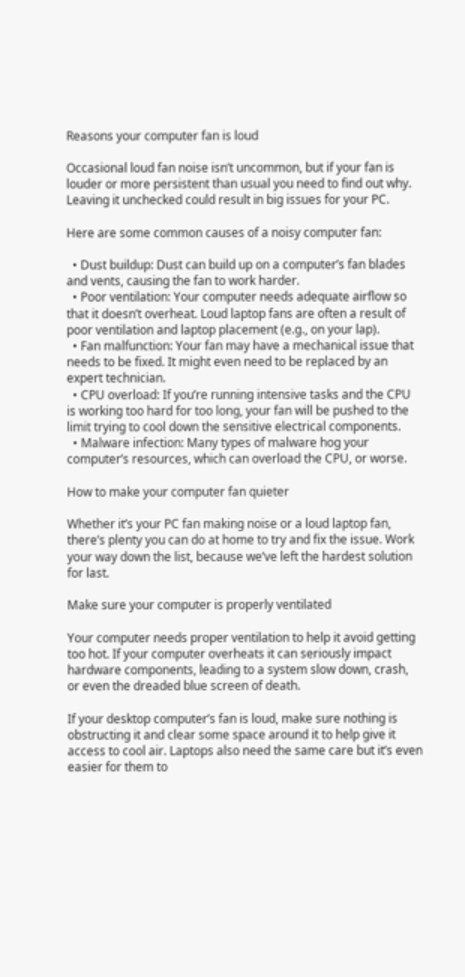Reasons your computer fan is loud

Occasional loud fan noise isn’t uncommon, but if your fan is louder or more persistent than usual you need to find out why. Leaving it unchecked could result in big issues for your PC.

Here are some common causes of a noisy computer fan:

  • Dust buildup: Dust can build up on a computer’s fan blades and vents, causing the fan to work harder.
  • Poor ventilation: Your computer needs adequate airflow so that it doesn’t overheat. Loud laptop fans are often a result of poor ventilation and laptop placement (e.g., on your lap).
  • Fan malfunction: Your fan may have a mechanical issue that needs to be fixed. It might even need to be replaced by an expert technician.
  • CPU overload: If you’re running intensive tasks and the CPU is working too hard for too long, your fan will be pushed to the limit trying to cool down the sensitive electrical components.
  • Malware infection: Many types of malware hog your computer’s resources, which can overload the CPU, or worse.

How to make your computer fan quieter

Whether it’s your PC fan making noise or a loud laptop fan, there’s plenty you can do at home to try and fix the issue. Work your way down the list, because we’ve left the hardest solution for last.

Make sure your computer is properly ventilated

Your computer needs proper ventilation to help it avoid getting too hot. If your computer overheats it can seriously impact hardware components, leading to a system slow down, crash, or even the dreaded blue screen of death.

If your desktop computer’s fan is loud, make sure nothing is obstructing it and clear some space around it to help give it access to cool air. Laptops also need the same care but it’s even easier for them to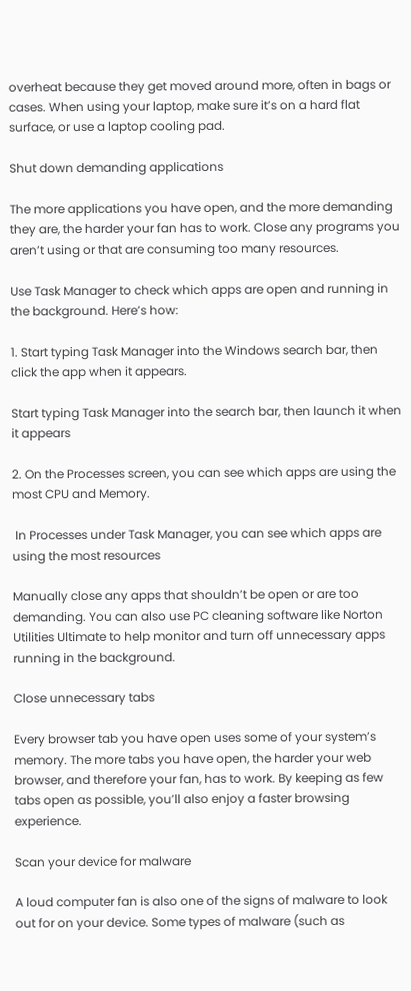overheat because they get moved around more, often in bags or cases. When using your laptop, make sure it’s on a hard flat surface, or use a laptop cooling pad.

Shut down demanding applications

The more applications you have open, and the more demanding they are, the harder your fan has to work. Close any programs you aren’t using or that are consuming too many resources.

Use Task Manager to check which apps are open and running in the background. Here’s how:

1. Start typing Task Manager into the Windows search bar, then click the app when it appears.

Start typing Task Manager into the search bar, then launch it when it appears

2. On the Processes screen, you can see which apps are using the most CPU and Memory.

 In Processes under Task Manager, you can see which apps are using the most resources

Manually close any apps that shouldn’t be open or are too demanding. You can also use PC cleaning software like Norton Utilities Ultimate to help monitor and turn off unnecessary apps running in the background.

Close unnecessary tabs

Every browser tab you have open uses some of your system’s memory. The more tabs you have open, the harder your web browser, and therefore your fan, has to work. By keeping as few tabs open as possible, you’ll also enjoy a faster browsing experience.

Scan your device for malware

A loud computer fan is also one of the signs of malware to look out for on your device. Some types of malware (such as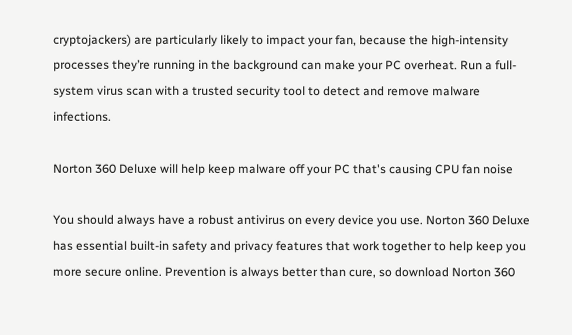cryptojackers) are particularly likely to impact your fan, because the high-intensity processes they’re running in the background can make your PC overheat. Run a full-system virus scan with a trusted security tool to detect and remove malware infections.

Norton 360 Deluxe will help keep malware off your PC that's causing CPU fan noise

You should always have a robust antivirus on every device you use. Norton 360 Deluxe has essential built-in safety and privacy features that work together to help keep you more secure online. Prevention is always better than cure, so download Norton 360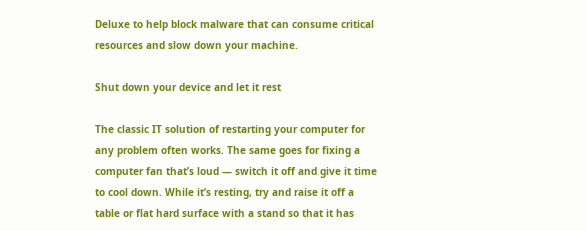Deluxe to help block malware that can consume critical resources and slow down your machine.

Shut down your device and let it rest

The classic IT solution of restarting your computer for any problem often works. The same goes for fixing a computer fan that’s loud — switch it off and give it time to cool down. While it’s resting, try and raise it off a table or flat hard surface with a stand so that it has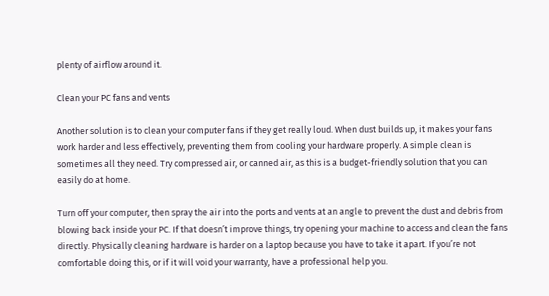plenty of airflow around it.

Clean your PC fans and vents

Another solution is to clean your computer fans if they get really loud. When dust builds up, it makes your fans work harder and less effectively, preventing them from cooling your hardware properly. A simple clean is sometimes all they need. Try compressed air, or canned air, as this is a budget-friendly solution that you can easily do at home.

Turn off your computer, then spray the air into the ports and vents at an angle to prevent the dust and debris from blowing back inside your PC. If that doesn’t improve things, try opening your machine to access and clean the fans directly. Physically cleaning hardware is harder on a laptop because you have to take it apart. If you’re not comfortable doing this, or if it will void your warranty, have a professional help you.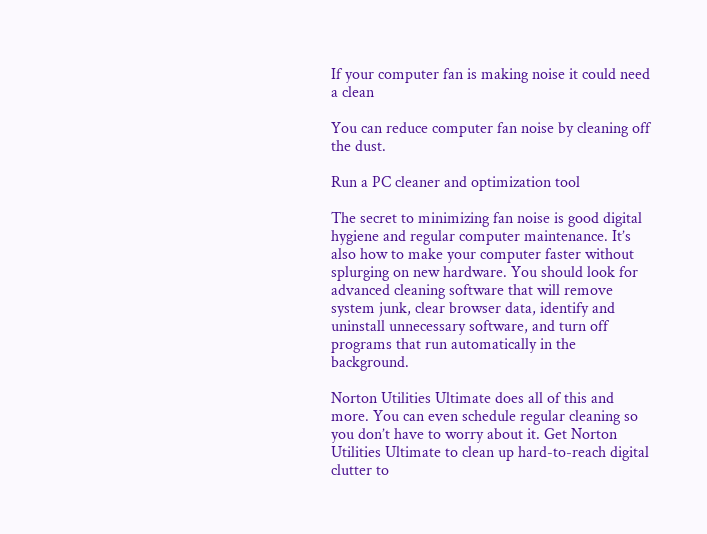If your computer fan is making noise it could need a clean

You can reduce computer fan noise by cleaning off the dust.

Run a PC cleaner and optimization tool

The secret to minimizing fan noise is good digital hygiene and regular computer maintenance. It’s also how to make your computer faster without splurging on new hardware. You should look for advanced cleaning software that will remove system junk, clear browser data, identify and uninstall unnecessary software, and turn off programs that run automatically in the background.

Norton Utilities Ultimate does all of this and more. You can even schedule regular cleaning so you don’t have to worry about it. Get Norton Utilities Ultimate to clean up hard-to-reach digital clutter to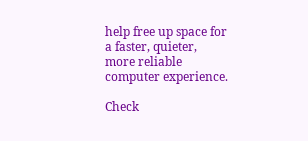help free up space for a faster, quieter, more reliable computer experience.

Check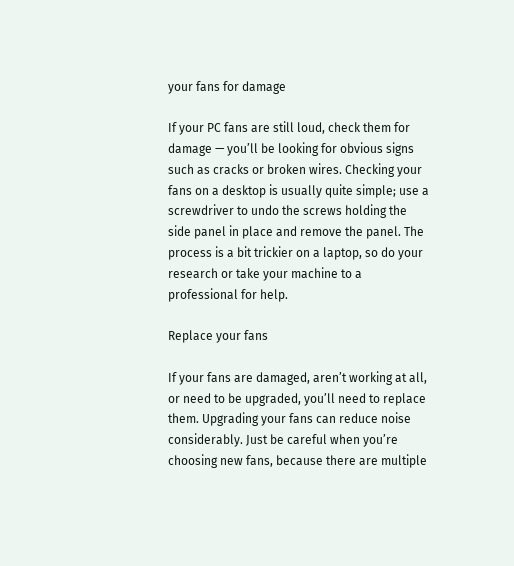your fans for damage

If your PC fans are still loud, check them for damage — you’ll be looking for obvious signs such as cracks or broken wires. Checking your fans on a desktop is usually quite simple; use a screwdriver to undo the screws holding the side panel in place and remove the panel. The process is a bit trickier on a laptop, so do your research or take your machine to a professional for help.

Replace your fans

If your fans are damaged, aren’t working at all, or need to be upgraded, you’ll need to replace them. Upgrading your fans can reduce noise considerably. Just be careful when you’re choosing new fans, because there are multiple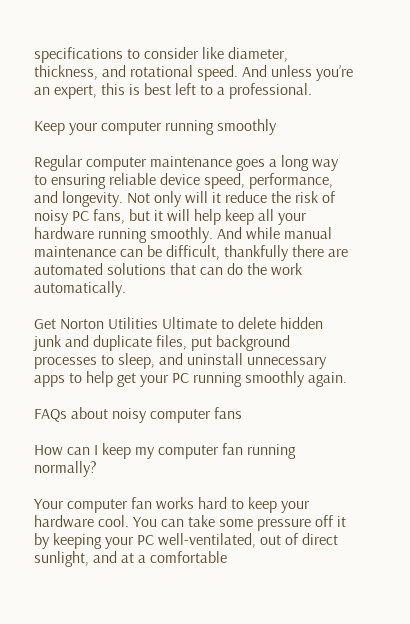specifications to consider like diameter, thickness, and rotational speed. And unless you’re an expert, this is best left to a professional.

Keep your computer running smoothly

Regular computer maintenance goes a long way to ensuring reliable device speed, performance, and longevity. Not only will it reduce the risk of noisy PC fans, but it will help keep all your hardware running smoothly. And while manual maintenance can be difficult, thankfully there are automated solutions that can do the work automatically.

Get Norton Utilities Ultimate to delete hidden junk and duplicate files, put background processes to sleep, and uninstall unnecessary apps to help get your PC running smoothly again.

FAQs about noisy computer fans

How can I keep my computer fan running normally?

Your computer fan works hard to keep your hardware cool. You can take some pressure off it by keeping your PC well-ventilated, out of direct sunlight, and at a comfortable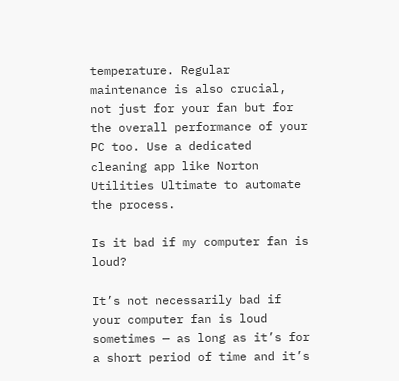temperature. Regular maintenance is also crucial, not just for your fan but for the overall performance of your PC too. Use a dedicated cleaning app like Norton Utilities Ultimate to automate the process.

Is it bad if my computer fan is loud?

It’s not necessarily bad if your computer fan is loud sometimes — as long as it’s for a short period of time and it’s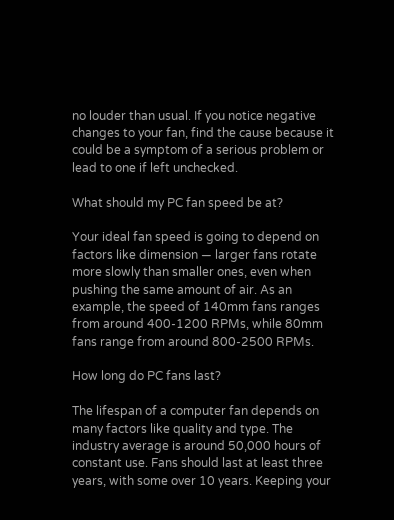no louder than usual. If you notice negative changes to your fan, find the cause because it could be a symptom of a serious problem or lead to one if left unchecked.

What should my PC fan speed be at?

Your ideal fan speed is going to depend on factors like dimension — larger fans rotate more slowly than smaller ones, even when pushing the same amount of air. As an example, the speed of 140mm fans ranges from around 400-1200 RPMs, while 80mm fans range from around 800-2500 RPMs.

How long do PC fans last?

The lifespan of a computer fan depends on many factors like quality and type. The industry average is around 50,000 hours of constant use. Fans should last at least three years, with some over 10 years. Keeping your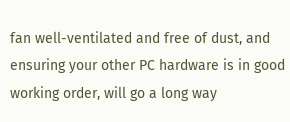fan well-ventilated and free of dust, and ensuring your other PC hardware is in good working order, will go a long way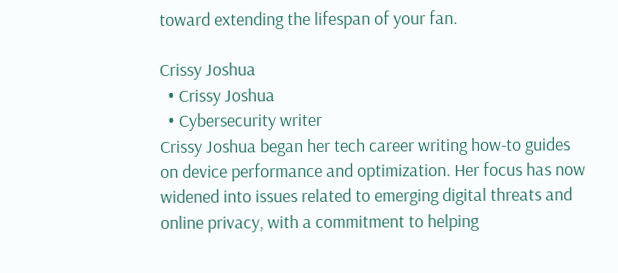toward extending the lifespan of your fan.

Crissy Joshua
  • Crissy Joshua
  • Cybersecurity writer
Crissy Joshua began her tech career writing how-to guides on device performance and optimization. Her focus has now widened into issues related to emerging digital threats and online privacy, with a commitment to helping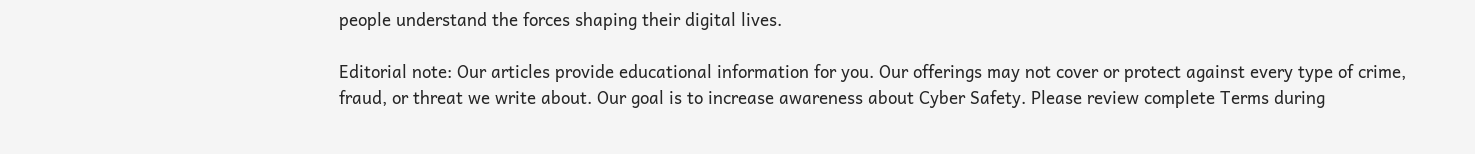people understand the forces shaping their digital lives.

Editorial note: Our articles provide educational information for you. Our offerings may not cover or protect against every type of crime, fraud, or threat we write about. Our goal is to increase awareness about Cyber Safety. Please review complete Terms during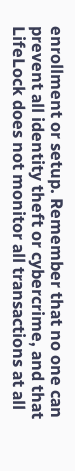enrollment or setup. Remember that no one can prevent all identity theft or cybercrime, and that LifeLock does not monitor all transactions at all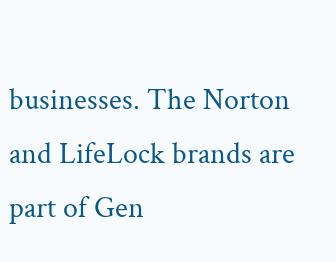businesses. The Norton and LifeLock brands are part of Gen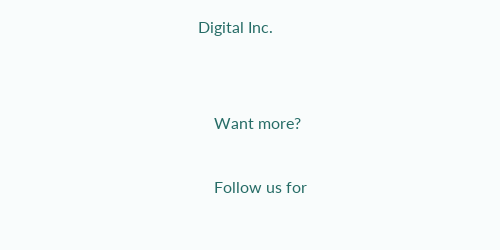Digital Inc.


    Want more?

    Follow us for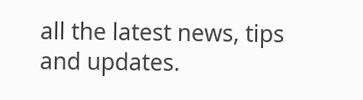all the latest news, tips and updates.